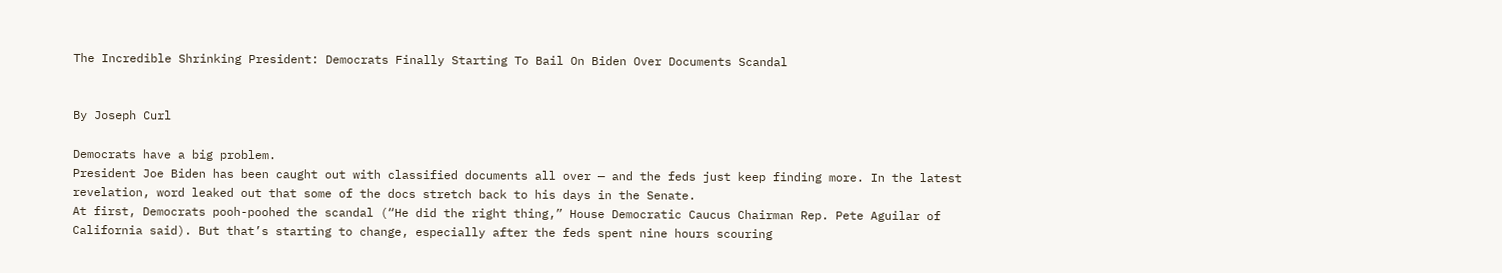The Incredible Shrinking President: Democrats Finally Starting To Bail On Biden Over Documents Scandal


By Joseph Curl

Democrats have a big problem.
President Joe Biden has been caught out with classified documents all over — and the feds just keep finding more. In the latest revelation, word leaked out that some of the docs stretch back to his days in the Senate.
At first, Democrats pooh-poohed the scandal (“He did the right thing,” House Democratic Caucus Chairman Rep. Pete Aguilar of California said). But that’s starting to change, especially after the feds spent nine hours scouring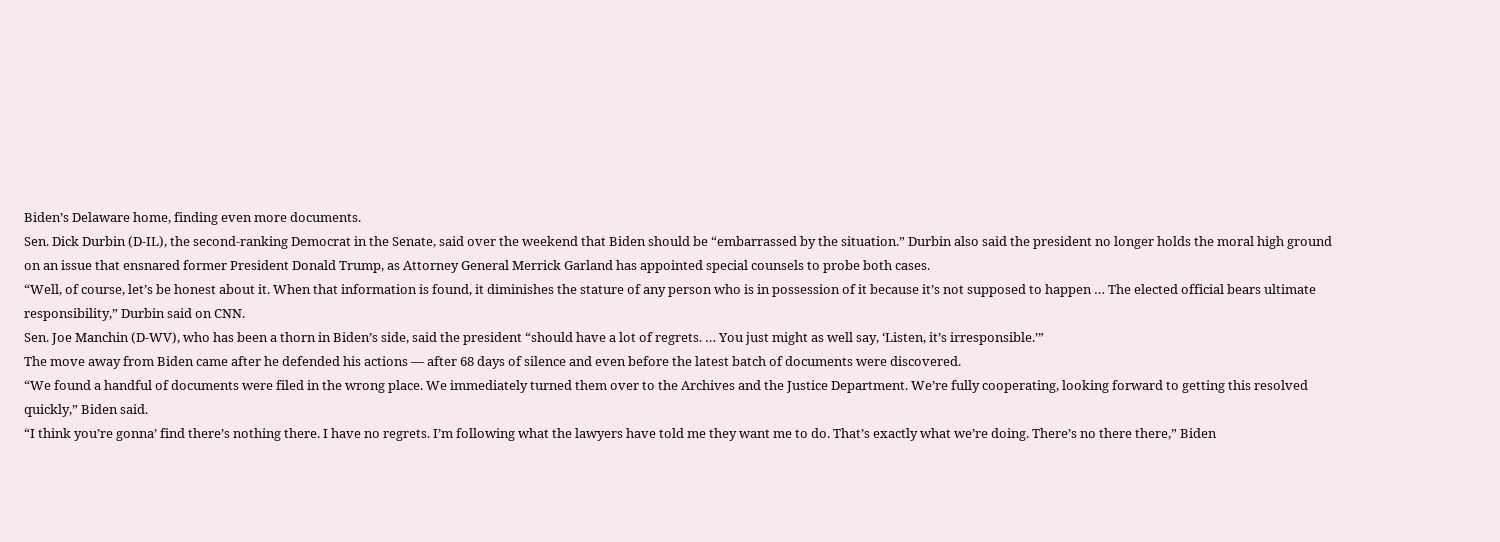Biden’s Delaware home, finding even more documents.
Sen. Dick Durbin (D-IL), the second-ranking Democrat in the Senate, said over the weekend that Biden should be “embarrassed by the situation.” Durbin also said the president no longer holds the moral high ground on an issue that ensnared former President Donald Trump, as Attorney General Merrick Garland has appointed special counsels to probe both cases.
“Well, of course, let’s be honest about it. When that information is found, it diminishes the stature of any person who is in possession of it because it’s not supposed to happen … The elected official bears ultimate responsibility,” Durbin said on CNN.
Sen. Joe Manchin (D-WV), who has been a thorn in Biden’s side, said the president “should have a lot of regrets. … You just might as well say, ‘Listen, it’s irresponsible.’”
The move away from Biden came after he defended his actions — after 68 days of silence and even before the latest batch of documents were discovered.
“We found a handful of documents were filed in the wrong place. We immediately turned them over to the Archives and the Justice Department. We’re fully cooperating, looking forward to getting this resolved quickly,” Biden said.
“I think you’re gonna’ find there’s nothing there. I have no regrets. I’m following what the lawyers have told me they want me to do. That’s exactly what we’re doing. There’s no there there,” Biden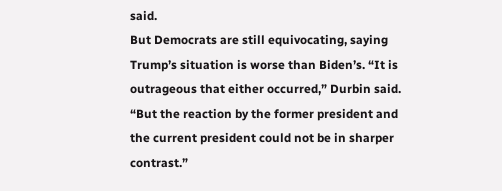said.
But Democrats are still equivocating, saying Trump’s situation is worse than Biden’s. “It is outrageous that either occurred,” Durbin said. “But the reaction by the former president and the current president could not be in sharper contrast.”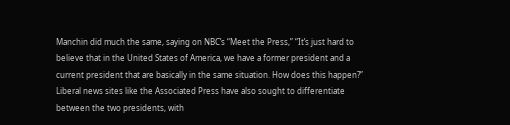Manchin did much the same, saying on NBC’s “Meet the Press,” “It’s just hard to believe that in the United States of America, we have a former president and a current president that are basically in the same situation. How does this happen?”
Liberal news sites like the Associated Press have also sought to differentiate between the two presidents, with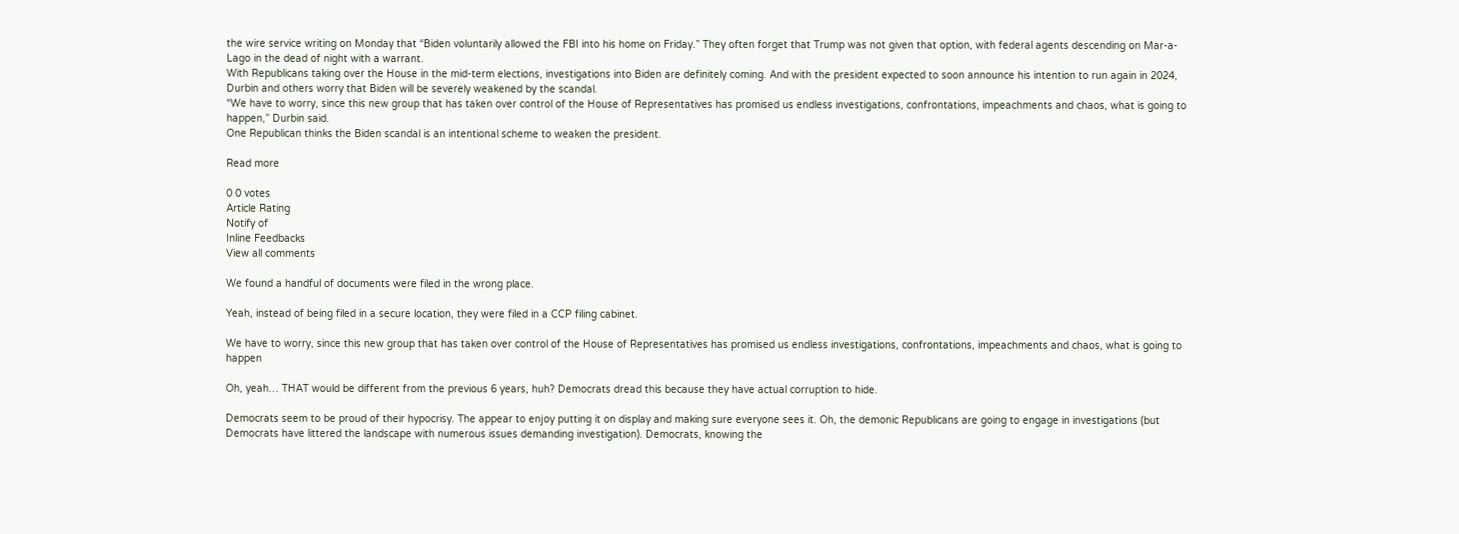the wire service writing on Monday that “Biden voluntarily allowed the FBI into his home on Friday.” They often forget that Trump was not given that option, with federal agents descending on Mar-a-Lago in the dead of night with a warrant.
With Republicans taking over the House in the mid-term elections, investigations into Biden are definitely coming. And with the president expected to soon announce his intention to run again in 2024, Durbin and others worry that Biden will be severely weakened by the scandal.
“We have to worry, since this new group that has taken over control of the House of Representatives has promised us endless investigations, confrontations, impeachments and chaos, what is going to happen,” Durbin said.
One Republican thinks the Biden scandal is an intentional scheme to weaken the president.

Read more

0 0 votes
Article Rating
Notify of
Inline Feedbacks
View all comments

We found a handful of documents were filed in the wrong place.

Yeah, instead of being filed in a secure location, they were filed in a CCP filing cabinet.

We have to worry, since this new group that has taken over control of the House of Representatives has promised us endless investigations, confrontations, impeachments and chaos, what is going to happen

Oh, yeah… THAT would be different from the previous 6 years, huh? Democrats dread this because they have actual corruption to hide.

Democrats seem to be proud of their hypocrisy. The appear to enjoy putting it on display and making sure everyone sees it. Oh, the demonic Republicans are going to engage in investigations (but Democrats have littered the landscape with numerous issues demanding investigation). Democrats, knowing the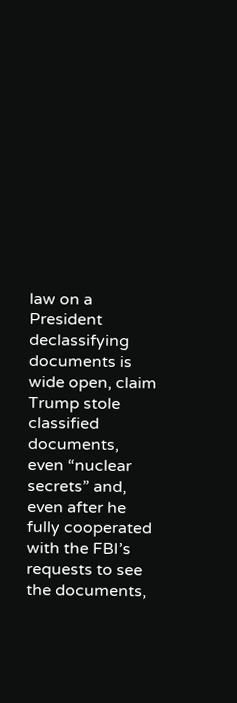law on a President declassifying documents is wide open, claim Trump stole classified documents, even “nuclear secrets” and, even after he fully cooperated with the FBI’s requests to see the documents,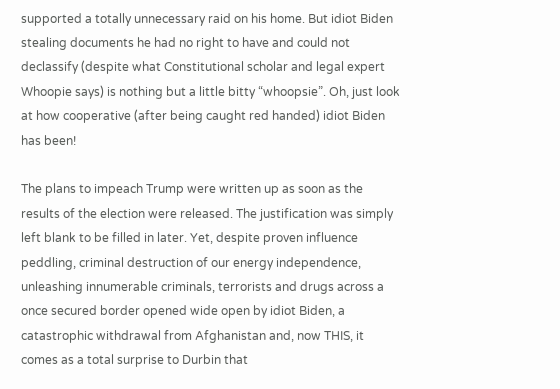supported a totally unnecessary raid on his home. But idiot Biden stealing documents he had no right to have and could not declassify (despite what Constitutional scholar and legal expert Whoopie says) is nothing but a little bitty “whoopsie”. Oh, just look at how cooperative (after being caught red handed) idiot Biden has been!

The plans to impeach Trump were written up as soon as the results of the election were released. The justification was simply left blank to be filled in later. Yet, despite proven influence peddling, criminal destruction of our energy independence, unleashing innumerable criminals, terrorists and drugs across a once secured border opened wide open by idiot Biden, a catastrophic withdrawal from Afghanistan and, now THIS, it comes as a total surprise to Durbin that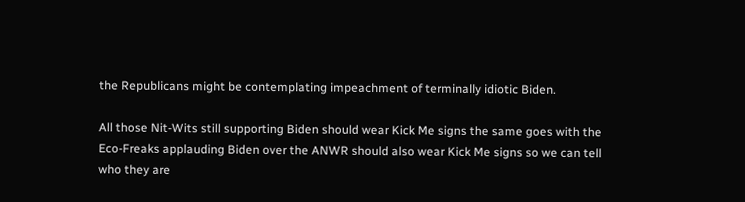the Republicans might be contemplating impeachment of terminally idiotic Biden.

All those Nit-Wits still supporting Biden should wear Kick Me signs the same goes with the Eco-Freaks applauding Biden over the ANWR should also wear Kick Me signs so we can tell who they are